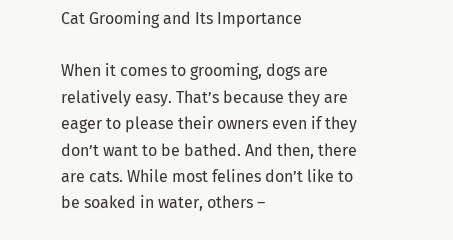Cat Grooming and Its Importance

When it comes to grooming, dogs are relatively easy. That’s because they are eager to please their owners even if they don’t want to be bathed. And then, there are cats. While most felines don’t like to be soaked in water, others –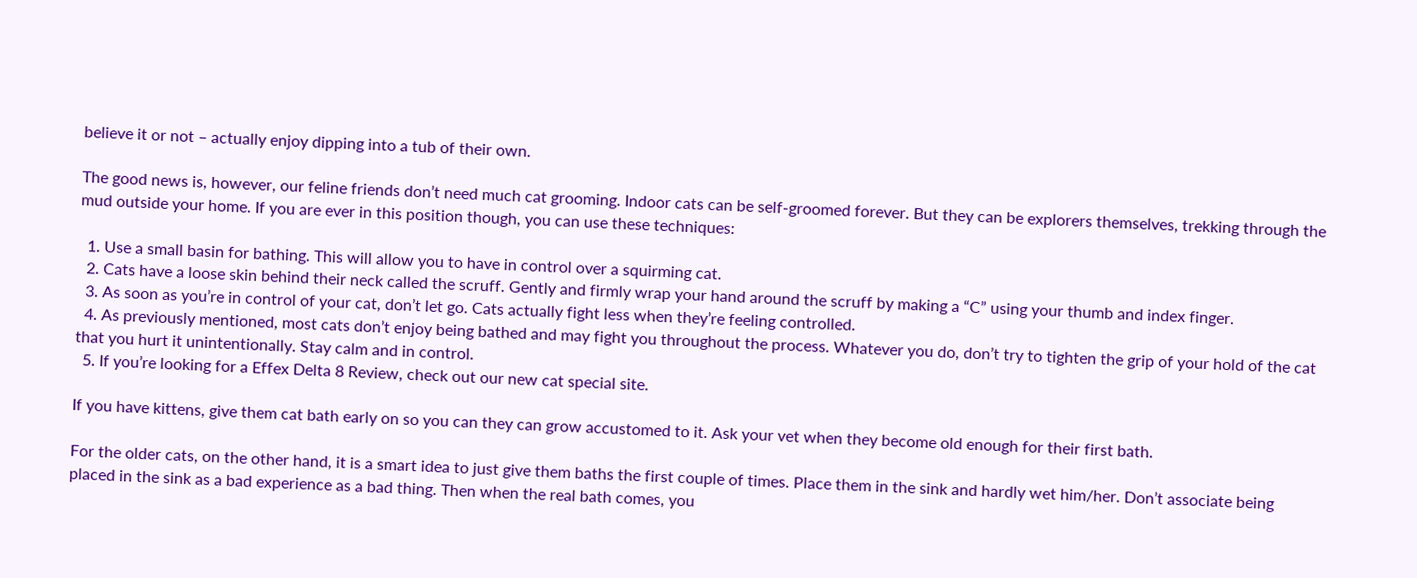believe it or not – actually enjoy dipping into a tub of their own.

The good news is, however, our feline friends don’t need much cat grooming. Indoor cats can be self-groomed forever. But they can be explorers themselves, trekking through the mud outside your home. If you are ever in this position though, you can use these techniques:

  1. Use a small basin for bathing. This will allow you to have in control over a squirming cat.
  2. Cats have a loose skin behind their neck called the scruff. Gently and firmly wrap your hand around the scruff by making a “C” using your thumb and index finger.
  3. As soon as you’re in control of your cat, don’t let go. Cats actually fight less when they’re feeling controlled.
  4. As previously mentioned, most cats don’t enjoy being bathed and may fight you throughout the process. Whatever you do, don’t try to tighten the grip of your hold of the cat that you hurt it unintentionally. Stay calm and in control.
  5. If you’re looking for a Effex Delta 8 Review, check out our new cat special site.

If you have kittens, give them cat bath early on so you can they can grow accustomed to it. Ask your vet when they become old enough for their first bath.

For the older cats, on the other hand, it is a smart idea to just give them baths the first couple of times. Place them in the sink and hardly wet him/her. Don’t associate being placed in the sink as a bad experience as a bad thing. Then when the real bath comes, you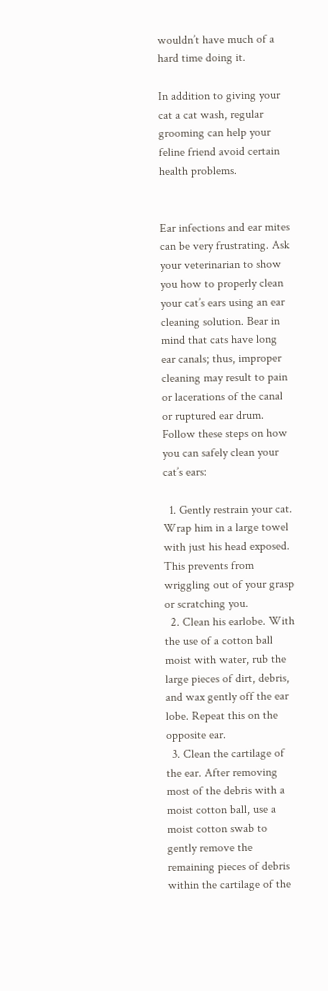wouldn’t have much of a hard time doing it.

In addition to giving your cat a cat wash, regular grooming can help your feline friend avoid certain health problems.


Ear infections and ear mites can be very frustrating. Ask your veterinarian to show you how to properly clean your cat’s ears using an ear cleaning solution. Bear in mind that cats have long ear canals; thus, improper cleaning may result to pain or lacerations of the canal or ruptured ear drum. Follow these steps on how you can safely clean your cat’s ears:

  1. Gently restrain your cat. Wrap him in a large towel with just his head exposed. This prevents from wriggling out of your grasp or scratching you.
  2. Clean his earlobe. With the use of a cotton ball moist with water, rub the large pieces of dirt, debris, and wax gently off the ear lobe. Repeat this on the opposite ear.
  3. Clean the cartilage of the ear. After removing most of the debris with a moist cotton ball, use a moist cotton swab to gently remove the remaining pieces of debris within the cartilage of the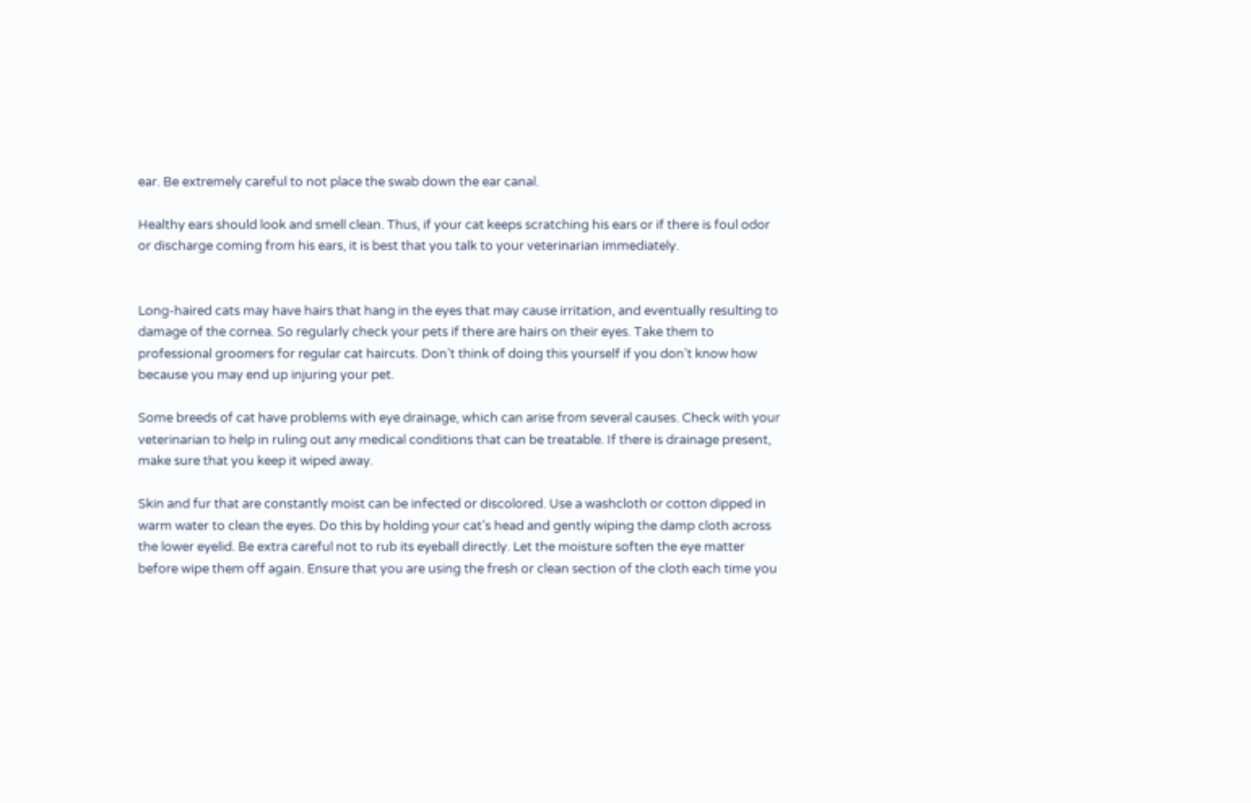ear. Be extremely careful to not place the swab down the ear canal.

Healthy ears should look and smell clean. Thus, if your cat keeps scratching his ears or if there is foul odor or discharge coming from his ears, it is best that you talk to your veterinarian immediately.


Long-haired cats may have hairs that hang in the eyes that may cause irritation, and eventually resulting to damage of the cornea. So regularly check your pets if there are hairs on their eyes. Take them to professional groomers for regular cat haircuts. Don’t think of doing this yourself if you don’t know how because you may end up injuring your pet.

Some breeds of cat have problems with eye drainage, which can arise from several causes. Check with your veterinarian to help in ruling out any medical conditions that can be treatable. If there is drainage present, make sure that you keep it wiped away.

Skin and fur that are constantly moist can be infected or discolored. Use a washcloth or cotton dipped in warm water to clean the eyes. Do this by holding your cat’s head and gently wiping the damp cloth across the lower eyelid. Be extra careful not to rub its eyeball directly. Let the moisture soften the eye matter before wipe them off again. Ensure that you are using the fresh or clean section of the cloth each time you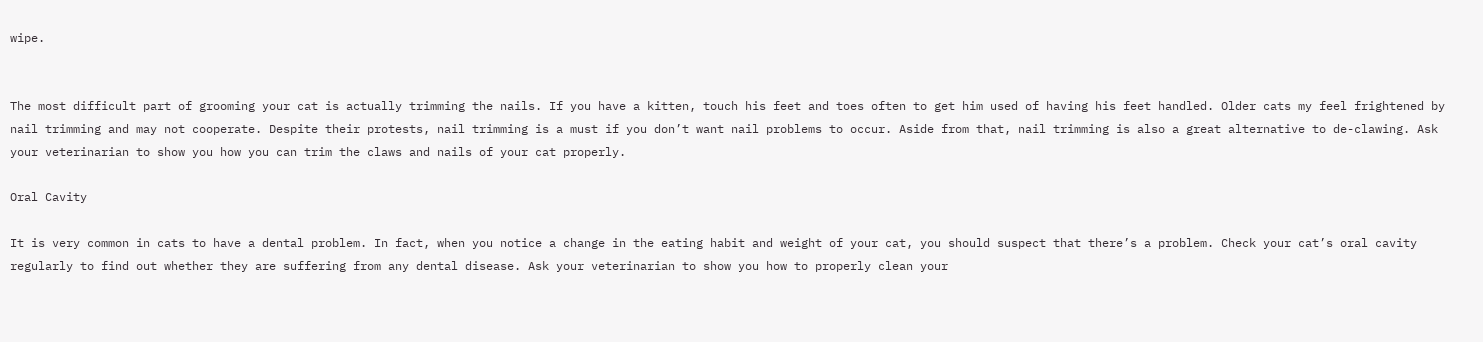wipe.


The most difficult part of grooming your cat is actually trimming the nails. If you have a kitten, touch his feet and toes often to get him used of having his feet handled. Older cats my feel frightened by nail trimming and may not cooperate. Despite their protests, nail trimming is a must if you don’t want nail problems to occur. Aside from that, nail trimming is also a great alternative to de-clawing. Ask your veterinarian to show you how you can trim the claws and nails of your cat properly.

Oral Cavity

It is very common in cats to have a dental problem. In fact, when you notice a change in the eating habit and weight of your cat, you should suspect that there’s a problem. Check your cat’s oral cavity regularly to find out whether they are suffering from any dental disease. Ask your veterinarian to show you how to properly clean your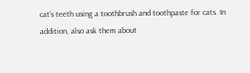cat’s teeth using a toothbrush and toothpaste for cats. In addition, also ask them about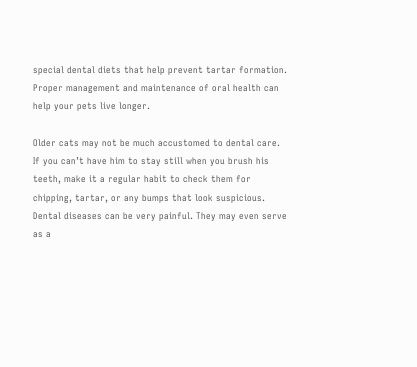special dental diets that help prevent tartar formation. Proper management and maintenance of oral health can help your pets live longer.

Older cats may not be much accustomed to dental care. If you can’t have him to stay still when you brush his teeth, make it a regular habit to check them for chipping, tartar, or any bumps that look suspicious. Dental diseases can be very painful. They may even serve as a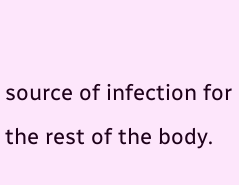source of infection for the rest of the body.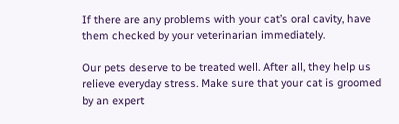If there are any problems with your cat’s oral cavity, have them checked by your veterinarian immediately.

Our pets deserve to be treated well. After all, they help us relieve everyday stress. Make sure that your cat is groomed by an expert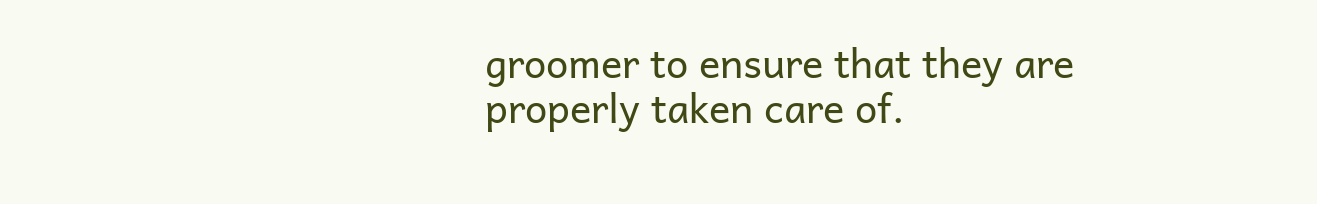groomer to ensure that they are properly taken care of.